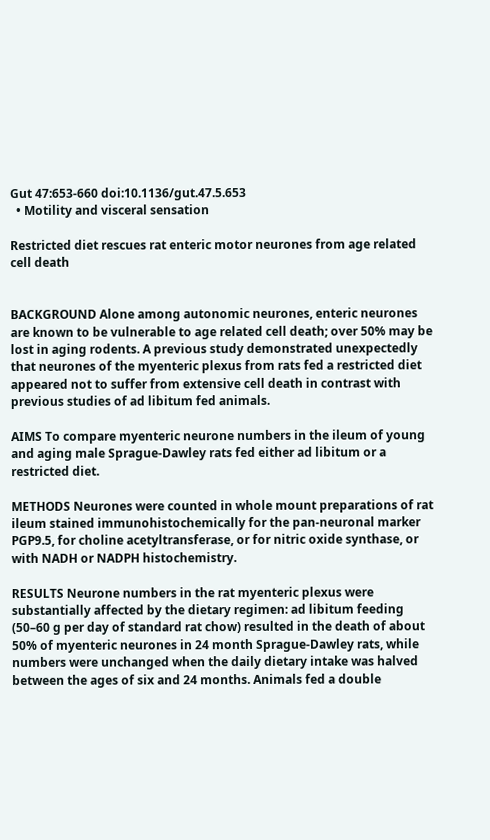Gut 47:653-660 doi:10.1136/gut.47.5.653
  • Motility and visceral sensation

Restricted diet rescues rat enteric motor neurones from age related cell death


BACKGROUND Alone among autonomic neurones, enteric neurones are known to be vulnerable to age related cell death; over 50% may be lost in aging rodents. A previous study demonstrated unexpectedly that neurones of the myenteric plexus from rats fed a restricted diet appeared not to suffer from extensive cell death in contrast with previous studies of ad libitum fed animals.

AIMS To compare myenteric neurone numbers in the ileum of young and aging male Sprague-Dawley rats fed either ad libitum or a restricted diet.

METHODS Neurones were counted in whole mount preparations of rat ileum stained immunohistochemically for the pan-neuronal marker PGP9.5, for choline acetyltransferase, or for nitric oxide synthase, or with NADH or NADPH histochemistry.

RESULTS Neurone numbers in the rat myenteric plexus were substantially affected by the dietary regimen: ad libitum feeding (50–60 g per day of standard rat chow) resulted in the death of about 50% of myenteric neurones in 24 month Sprague-Dawley rats, while numbers were unchanged when the daily dietary intake was halved between the ages of six and 24 months. Animals fed a double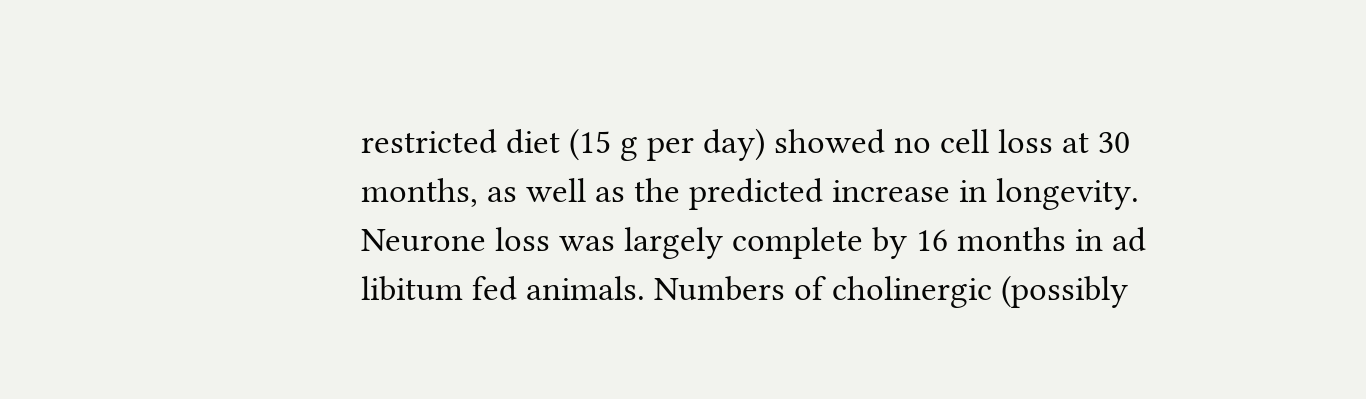restricted diet (15 g per day) showed no cell loss at 30 months, as well as the predicted increase in longevity. Neurone loss was largely complete by 16 months in ad libitum fed animals. Numbers of cholinergic (possibly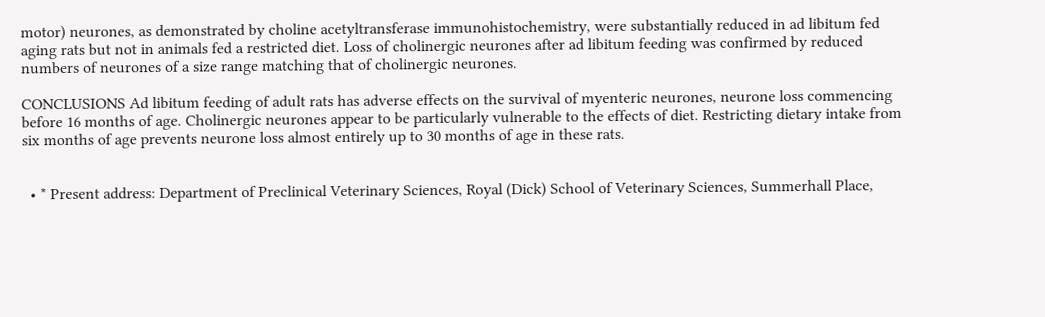motor) neurones, as demonstrated by choline acetyltransferase immunohistochemistry, were substantially reduced in ad libitum fed aging rats but not in animals fed a restricted diet. Loss of cholinergic neurones after ad libitum feeding was confirmed by reduced numbers of neurones of a size range matching that of cholinergic neurones.

CONCLUSIONS Ad libitum feeding of adult rats has adverse effects on the survival of myenteric neurones, neurone loss commencing before 16 months of age. Cholinergic neurones appear to be particularly vulnerable to the effects of diet. Restricting dietary intake from six months of age prevents neurone loss almost entirely up to 30 months of age in these rats.


  • * Present address: Department of Preclinical Veterinary Sciences, Royal (Dick) School of Veterinary Sciences, Summerhall Place,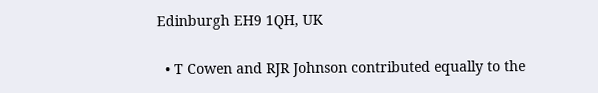Edinburgh EH9 1QH, UK

  • T Cowen and RJR Johnson contributed equally to the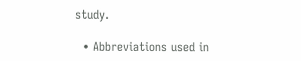study.

  • Abbreviations used in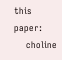this paper:
    choline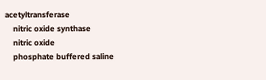acetyltransferase
    nitric oxide synthase
    nitric oxide
    phosphate buffered saline